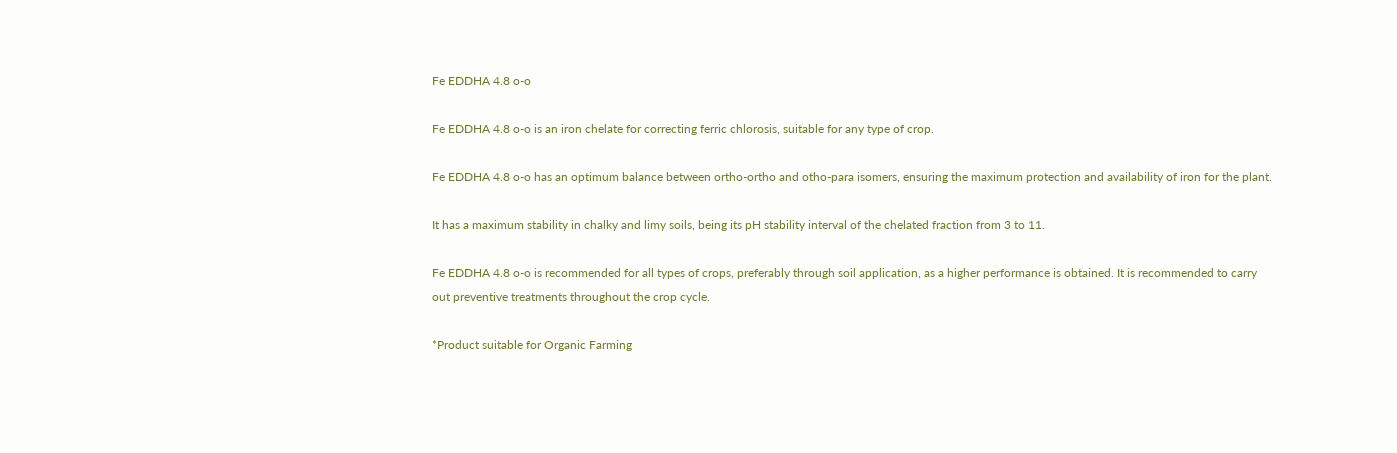Fe EDDHA 4.8 o-o

Fe EDDHA 4.8 o-o is an iron chelate for correcting ferric chlorosis, suitable for any type of crop.

Fe EDDHA 4.8 o-o has an optimum balance between ortho-ortho and otho-para isomers, ensuring the maximum protection and availability of iron for the plant.

It has a maximum stability in chalky and limy soils, being its pH stability interval of the chelated fraction from 3 to 11.

Fe EDDHA 4.8 o-o is recommended for all types of crops, preferably through soil application, as a higher performance is obtained. It is recommended to carry out preventive treatments throughout the crop cycle.

*Product suitable for Organic Farming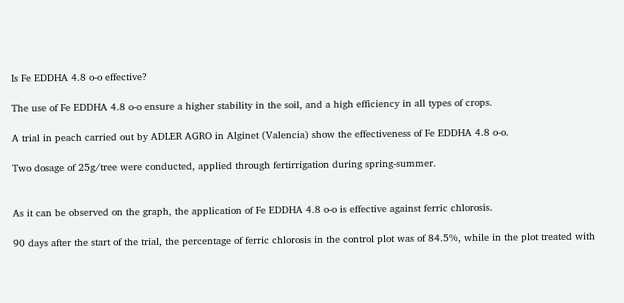Is Fe EDDHA 4.8 o-o effective?

The use of Fe EDDHA 4.8 o-o ensure a higher stability in the soil, and a high efficiency in all types of crops.

A trial in peach carried out by ADLER AGRO in Alginet (Valencia) show the effectiveness of Fe EDDHA 4.8 o-o.

Two dosage of 25g/tree were conducted, applied through fertirrigation during spring-summer.


As it can be observed on the graph, the application of Fe EDDHA 4.8 o-o is effective against ferric chlorosis.

90 days after the start of the trial, the percentage of ferric chlorosis in the control plot was of 84.5%, while in the plot treated with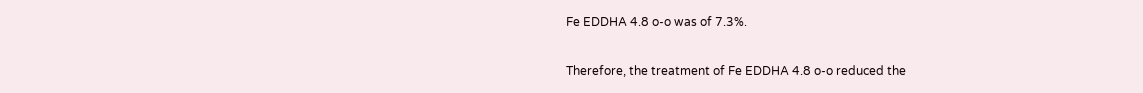Fe EDDHA 4.8 o-o was of 7.3%.

Therefore, the treatment of Fe EDDHA 4.8 o-o reduced the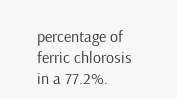percentage of ferric chlorosis in a 77.2%.